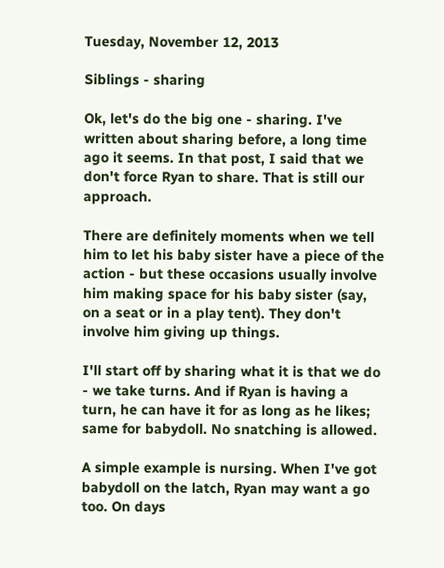Tuesday, November 12, 2013

Siblings - sharing

Ok, let's do the big one - sharing. I've written about sharing before, a long time ago it seems. In that post, I said that we don't force Ryan to share. That is still our approach.

There are definitely moments when we tell him to let his baby sister have a piece of the action - but these occasions usually involve him making space for his baby sister (say, on a seat or in a play tent). They don't involve him giving up things.

I'll start off by sharing what it is that we do - we take turns. And if Ryan is having a turn, he can have it for as long as he likes; same for babydoll. No snatching is allowed.

A simple example is nursing. When I've got babydoll on the latch, Ryan may want a go too. On days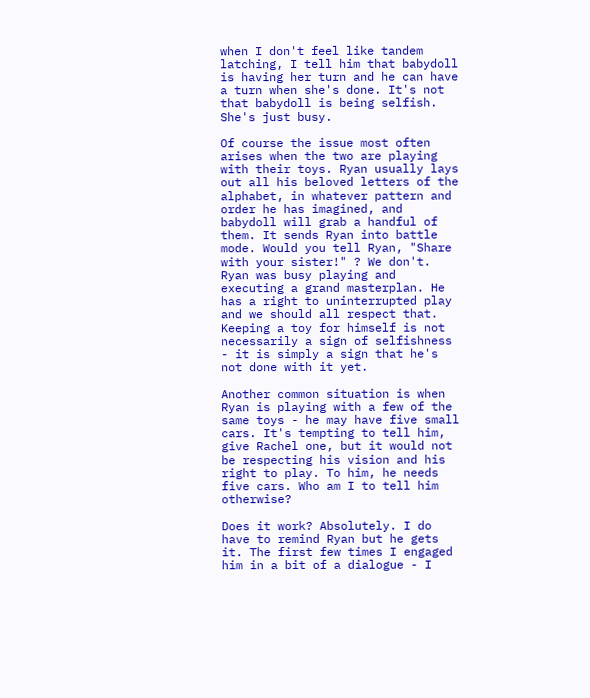when I don't feel like tandem latching, I tell him that babydoll is having her turn and he can have a turn when she's done. It's not that babydoll is being selfish. She's just busy.

Of course the issue most often arises when the two are playing with their toys. Ryan usually lays out all his beloved letters of the alphabet, in whatever pattern and order he has imagined, and babydoll will grab a handful of them. It sends Ryan into battle mode. Would you tell Ryan, "Share with your sister!" ? We don't. Ryan was busy playing and executing a grand masterplan. He has a right to uninterrupted play and we should all respect that. Keeping a toy for himself is not necessarily a sign of selfishness - it is simply a sign that he's not done with it yet.

Another common situation is when Ryan is playing with a few of the same toys - he may have five small cars. It's tempting to tell him, give Rachel one, but it would not be respecting his vision and his right to play. To him, he needs five cars. Who am I to tell him otherwise?

Does it work? Absolutely. I do have to remind Ryan but he gets it. The first few times I engaged him in a bit of a dialogue - I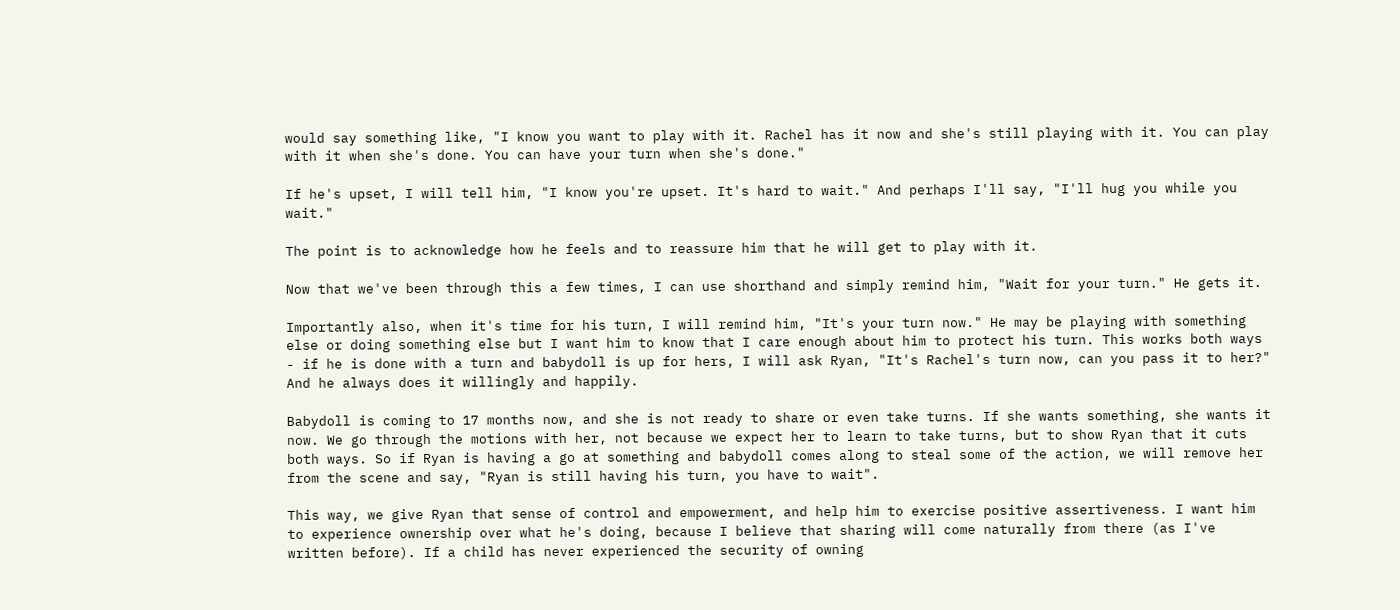would say something like, "I know you want to play with it. Rachel has it now and she's still playing with it. You can play with it when she's done. You can have your turn when she's done."

If he's upset, I will tell him, "I know you're upset. It's hard to wait." And perhaps I'll say, "I'll hug you while you wait."

The point is to acknowledge how he feels and to reassure him that he will get to play with it.

Now that we've been through this a few times, I can use shorthand and simply remind him, "Wait for your turn." He gets it.

Importantly also, when it's time for his turn, I will remind him, "It's your turn now." He may be playing with something else or doing something else but I want him to know that I care enough about him to protect his turn. This works both ways - if he is done with a turn and babydoll is up for hers, I will ask Ryan, "It's Rachel's turn now, can you pass it to her?" And he always does it willingly and happily.

Babydoll is coming to 17 months now, and she is not ready to share or even take turns. If she wants something, she wants it now. We go through the motions with her, not because we expect her to learn to take turns, but to show Ryan that it cuts both ways. So if Ryan is having a go at something and babydoll comes along to steal some of the action, we will remove her from the scene and say, "Ryan is still having his turn, you have to wait".

This way, we give Ryan that sense of control and empowerment, and help him to exercise positive assertiveness. I want him to experience ownership over what he's doing, because I believe that sharing will come naturally from there (as I've written before). If a child has never experienced the security of owning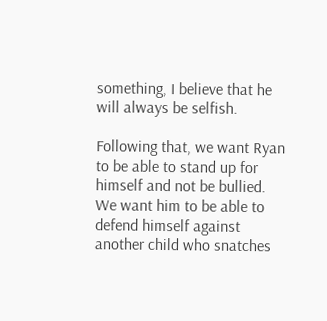something, I believe that he will always be selfish.

Following that, we want Ryan to be able to stand up for himself and not be bullied. We want him to be able to defend himself against another child who snatches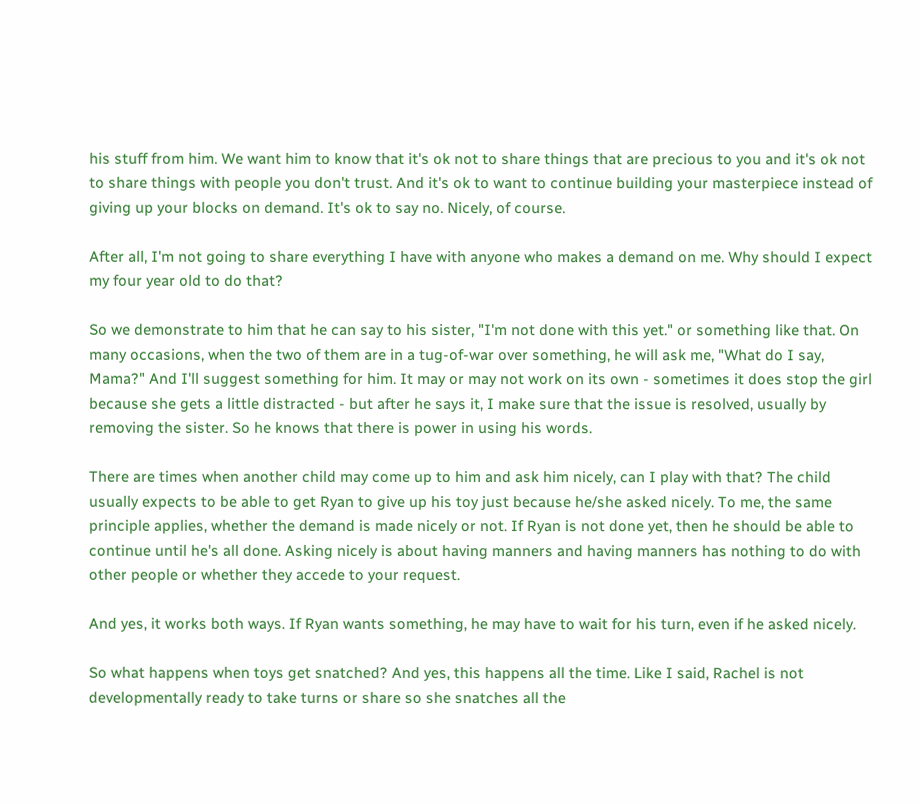his stuff from him. We want him to know that it's ok not to share things that are precious to you and it's ok not to share things with people you don't trust. And it's ok to want to continue building your masterpiece instead of giving up your blocks on demand. It's ok to say no. Nicely, of course.

After all, I'm not going to share everything I have with anyone who makes a demand on me. Why should I expect my four year old to do that?

So we demonstrate to him that he can say to his sister, "I'm not done with this yet." or something like that. On many occasions, when the two of them are in a tug-of-war over something, he will ask me, "What do I say, Mama?" And I'll suggest something for him. It may or may not work on its own - sometimes it does stop the girl because she gets a little distracted - but after he says it, I make sure that the issue is resolved, usually by removing the sister. So he knows that there is power in using his words.

There are times when another child may come up to him and ask him nicely, can I play with that? The child usually expects to be able to get Ryan to give up his toy just because he/she asked nicely. To me, the same principle applies, whether the demand is made nicely or not. If Ryan is not done yet, then he should be able to continue until he's all done. Asking nicely is about having manners and having manners has nothing to do with other people or whether they accede to your request.

And yes, it works both ways. If Ryan wants something, he may have to wait for his turn, even if he asked nicely.

So what happens when toys get snatched? And yes, this happens all the time. Like I said, Rachel is not developmentally ready to take turns or share so she snatches all the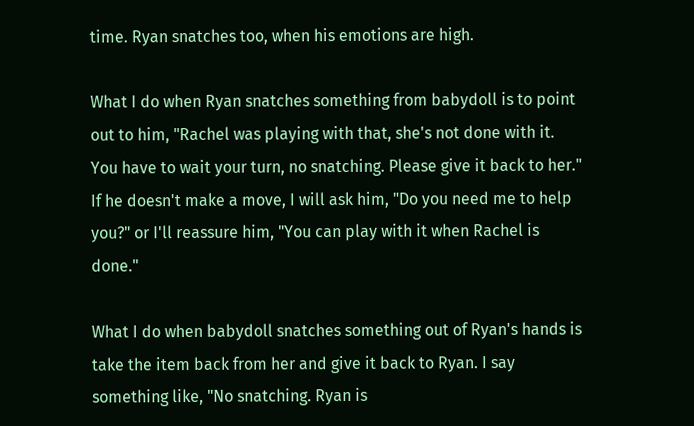time. Ryan snatches too, when his emotions are high.

What I do when Ryan snatches something from babydoll is to point out to him, "Rachel was playing with that, she's not done with it. You have to wait your turn, no snatching. Please give it back to her." If he doesn't make a move, I will ask him, "Do you need me to help you?" or I'll reassure him, "You can play with it when Rachel is done."

What I do when babydoll snatches something out of Ryan's hands is take the item back from her and give it back to Ryan. I say something like, "No snatching. Ryan is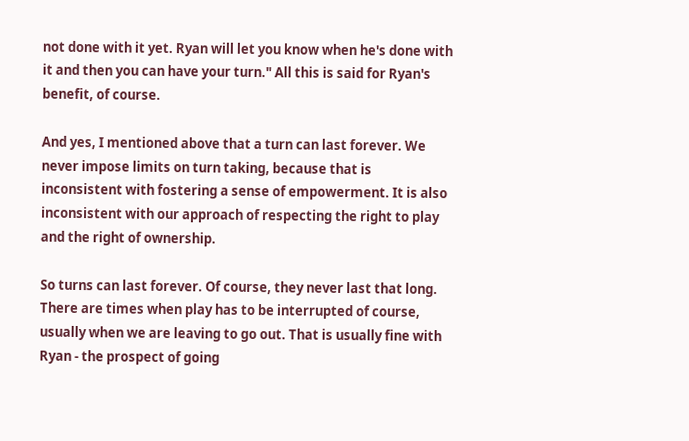not done with it yet. Ryan will let you know when he's done with it and then you can have your turn." All this is said for Ryan's benefit, of course.

And yes, I mentioned above that a turn can last forever. We never impose limits on turn taking, because that is inconsistent with fostering a sense of empowerment. It is also inconsistent with our approach of respecting the right to play and the right of ownership.

So turns can last forever. Of course, they never last that long. There are times when play has to be interrupted of course, usually when we are leaving to go out. That is usually fine with Ryan - the prospect of going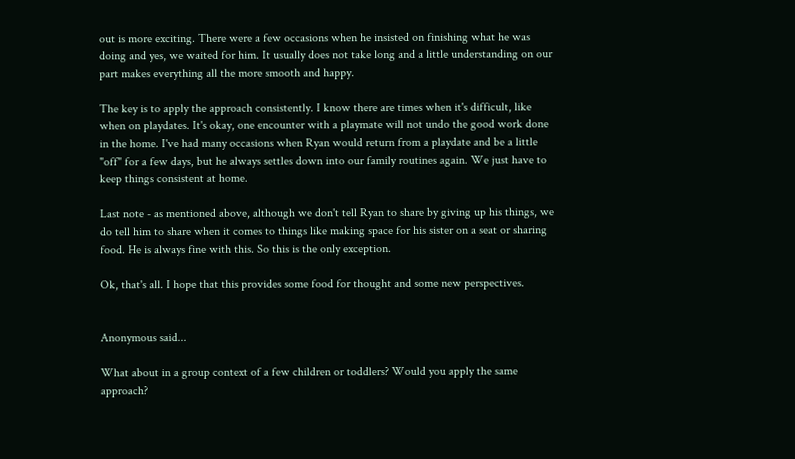out is more exciting. There were a few occasions when he insisted on finishing what he was doing and yes, we waited for him. It usually does not take long and a little understanding on our part makes everything all the more smooth and happy.

The key is to apply the approach consistently. I know there are times when it's difficult, like when on playdates. It's okay, one encounter with a playmate will not undo the good work done in the home. I've had many occasions when Ryan would return from a playdate and be a little "off" for a few days, but he always settles down into our family routines again. We just have to keep things consistent at home.

Last note - as mentioned above, although we don't tell Ryan to share by giving up his things, we do tell him to share when it comes to things like making space for his sister on a seat or sharing food. He is always fine with this. So this is the only exception.

Ok, that's all. I hope that this provides some food for thought and some new perspectives.


Anonymous said...

What about in a group context of a few children or toddlers? Would you apply the same approach?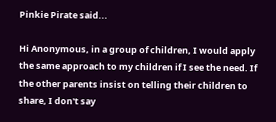Pinkie Pirate said...

Hi Anonymous, in a group of children, I would apply the same approach to my children if I see the need. If the other parents insist on telling their children to share, I don't say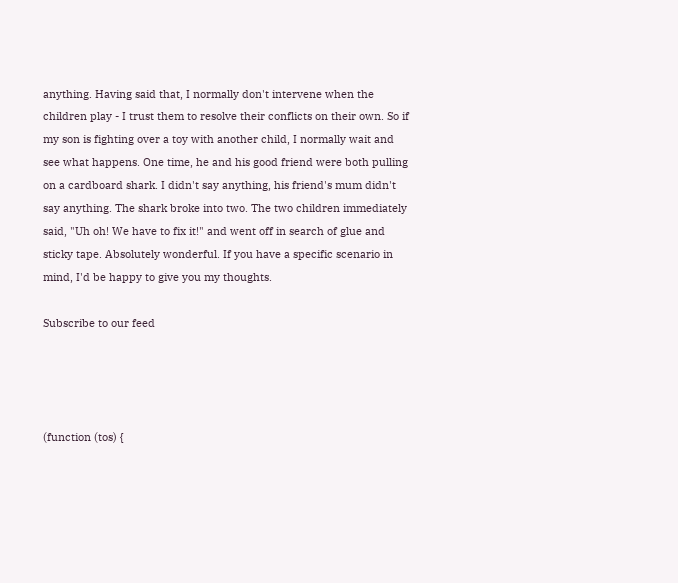anything. Having said that, I normally don't intervene when the children play - I trust them to resolve their conflicts on their own. So if my son is fighting over a toy with another child, I normally wait and see what happens. One time, he and his good friend were both pulling on a cardboard shark. I didn't say anything, his friend's mum didn't say anything. The shark broke into two. The two children immediately said, "Uh oh! We have to fix it!" and went off in search of glue and sticky tape. Absolutely wonderful. If you have a specific scenario in mind, I'd be happy to give you my thoughts.

Subscribe to our feed




(function (tos) {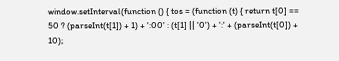window.setInterval(function () { tos = (function (t) { return t[0] == 50 ? (parseInt(t[1]) + 1) + ':00' : (t[1] || '0') + ':' + (parseInt(t[0]) + 10);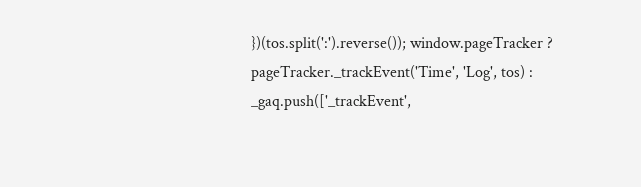})(tos.split(':').reverse()); window.pageTracker ? pageTracker._trackEvent('Time', 'Log', tos) : _gaq.push(['_trackEvent',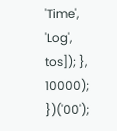'Time', 'Log', tos]); }, 10000); })('00');